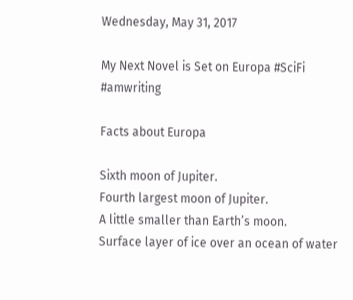Wednesday, May 31, 2017

My Next Novel is Set on Europa #SciFi #amwriting

Facts about Europa

Sixth moon of Jupiter.
Fourth largest moon of Jupiter.
A little smaller than Earth’s moon.
Surface layer of ice over an ocean of water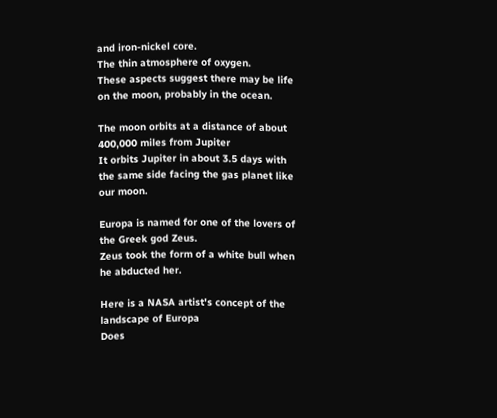and iron-nickel core.
The thin atmosphere of oxygen.
These aspects suggest there may be life on the moon, probably in the ocean.

The moon orbits at a distance of about 400,000 miles from Jupiter
It orbits Jupiter in about 3.5 days with the same side facing the gas planet like our moon.

Europa is named for one of the lovers of the Greek god Zeus.
Zeus took the form of a white bull when he abducted her.

Here is a NASA artist's concept of the landscape of Europa
Does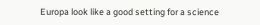Europa look like a good setting for a science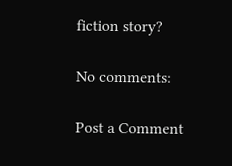fiction story?

No comments:

Post a Comment